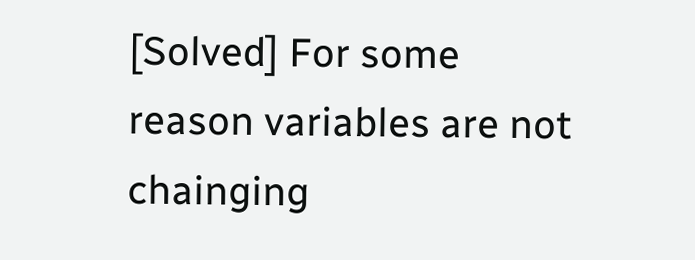[Solved] For some reason variables are not chainging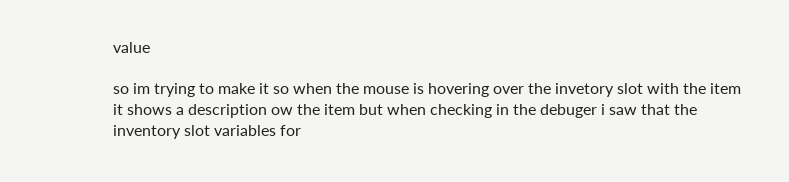value

so im trying to make it so when the mouse is hovering over the invetory slot with the item it shows a description ow the item but when checking in the debuger i saw that the inventory slot variables for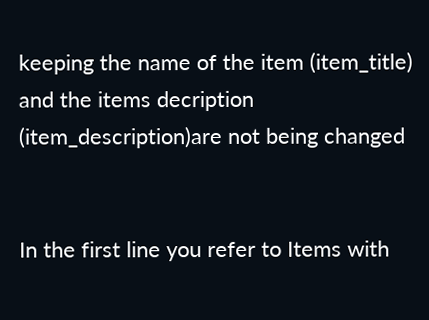keeping the name of the item (item_title) and the items decription (item_description)are not being changed


In the first line you refer to Items with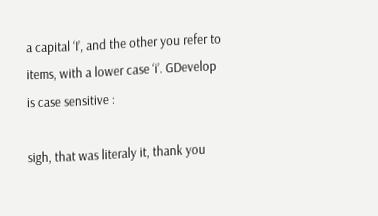a capital ‘I’, and the other you refer to items, with a lower case ‘i’. GDevelop is case sensitive :

sigh, that was literaly it, thank you